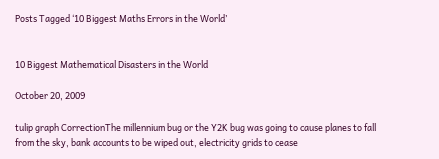Posts Tagged ‘10 Biggest Maths Errors in the World’


10 Biggest Mathematical Disasters in the World

October 20, 2009

tulip graph CorrectionThe millennium bug or the Y2K bug was going to cause planes to fall from the sky, bank accounts to be wiped out, electricity grids to cease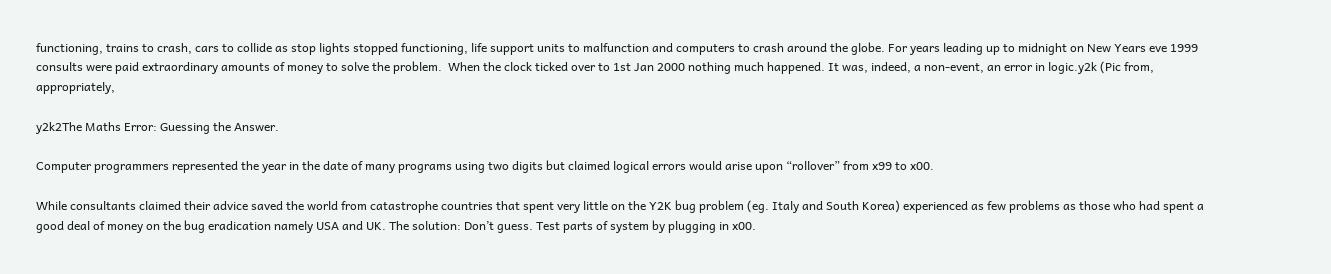functioning, trains to crash, cars to collide as stop lights stopped functioning, life support units to malfunction and computers to crash around the globe. For years leading up to midnight on New Years eve 1999 consults were paid extraordinary amounts of money to solve the problem.  When the clock ticked over to 1st Jan 2000 nothing much happened. It was, indeed, a non-event, an error in logic.y2k (Pic from, appropriately,

y2k2The Maths Error: Guessing the Answer.

Computer programmers represented the year in the date of many programs using two digits but claimed logical errors would arise upon “rollover” from x99 to x00.

While consultants claimed their advice saved the world from catastrophe countries that spent very little on the Y2K bug problem (eg. Italy and South Korea) experienced as few problems as those who had spent a good deal of money on the bug eradication namely USA and UK. The solution: Don’t guess. Test parts of system by plugging in x00.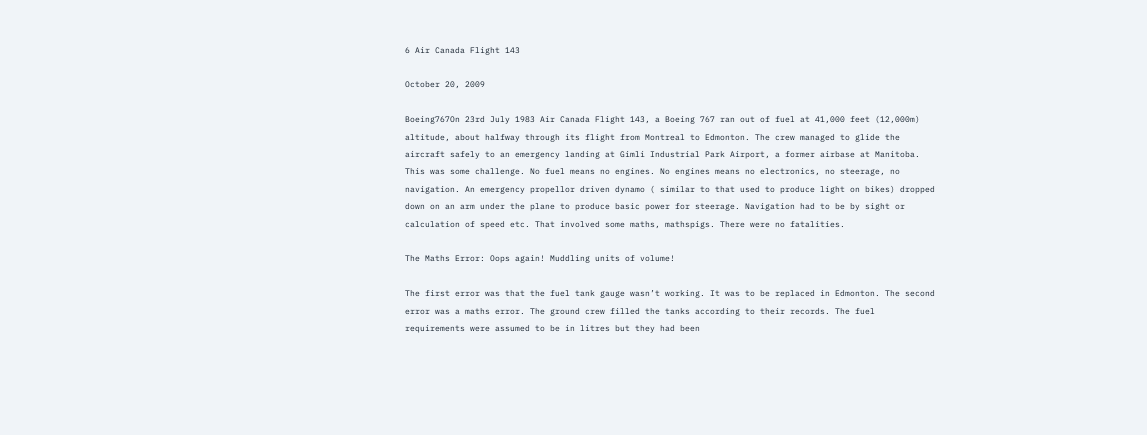6 Air Canada Flight 143

October 20, 2009

Boeing767On 23rd July 1983 Air Canada Flight 143, a Boeing 767 ran out of fuel at 41,000 feet (12,000m) altitude, about halfway through its flight from Montreal to Edmonton. The crew managed to glide the aircraft safely to an emergency landing at Gimli Industrial Park Airport, a former airbase at Manitoba. This was some challenge. No fuel means no engines. No engines means no electronics, no steerage, no navigation. An emergency propellor driven dynamo ( similar to that used to produce light on bikes) dropped down on an arm under the plane to produce basic power for steerage. Navigation had to be by sight or calculation of speed etc. That involved some maths, mathspigs. There were no fatalities.

The Maths Error: Oops again! Muddling units of volume!

The first error was that the fuel tank gauge wasn’t working. It was to be replaced in Edmonton. The second error was a maths error. The ground crew filled the tanks according to their records. The fuel requirements were assumed to be in litres but they had been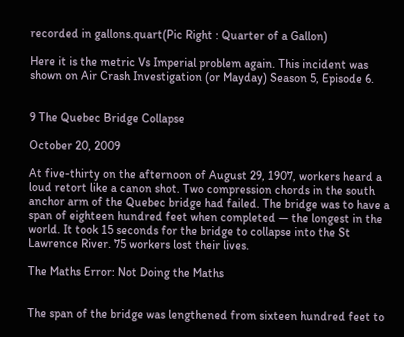recorded in gallons.quart(Pic Right : Quarter of a Gallon)

Here it is the metric Vs Imperial problem again. This incident was shown on Air Crash Investigation (or Mayday) Season 5, Episode 6.


9 The Quebec Bridge Collapse

October 20, 2009

At five-thirty on the afternoon of August 29, 1907, workers heard a loud retort like a canon shot. Two compression chords in the south anchor arm of the Quebec bridge had failed. The bridge was to have a span of eighteen hundred feet when completed — the longest in the world. It took 15 seconds for the bridge to collapse into the St Lawrence River. 75 workers lost their lives.

The Maths Error: Not Doing the Maths


The span of the bridge was lengthened from sixteen hundred feet to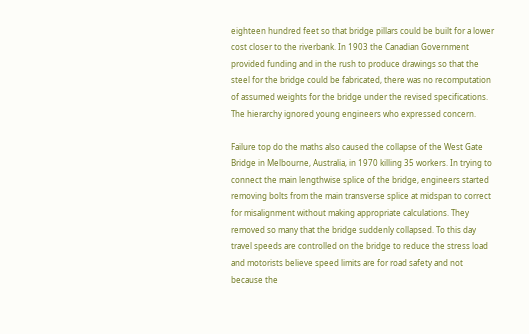eighteen hundred feet so that bridge pillars could be built for a lower cost closer to the riverbank. In 1903 the Canadian Government provided funding and in the rush to produce drawings so that the steel for the bridge could be fabricated, there was no recomputation of assumed weights for the bridge under the revised specifications. The hierarchy ignored young engineers who expressed concern.

Failure top do the maths also caused the collapse of the West Gate Bridge in Melbourne, Australia, in 1970 killing 35 workers. In trying to connect the main lengthwise splice of the bridge, engineers started removing bolts from the main transverse splice at midspan to correct for misalignment without making appropriate calculations. They removed so many that the bridge suddenly collapsed. To this day travel speeds are controlled on the bridge to reduce the stress load and motorists believe speed limits are for road safety and not because the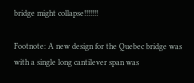bridge might collapse!!!!!!!

Footnote: A new design for the Quebec bridge was with a single long cantilever span was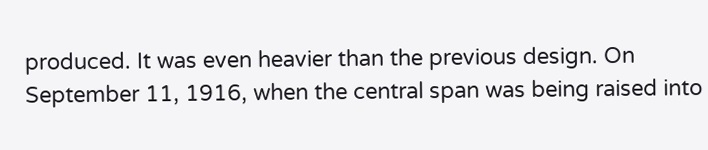produced. It was even heavier than the previous design. On September 11, 1916, when the central span was being raised into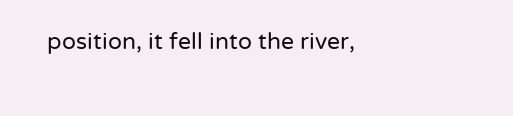position, it fell into the river,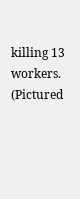killing 13 workers. (Pictured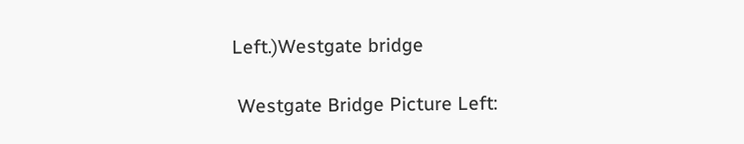Left.)Westgate bridge

 Westgate Bridge Picture Left: